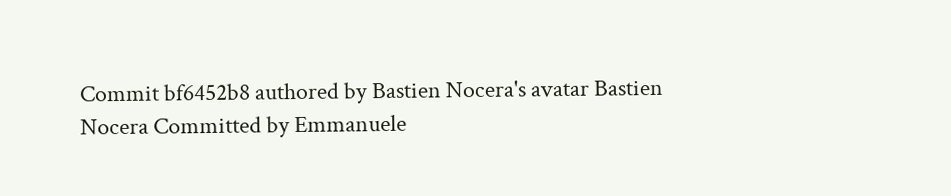Commit bf6452b8 authored by Bastien Nocera's avatar Bastien Nocera Committed by Emmanuele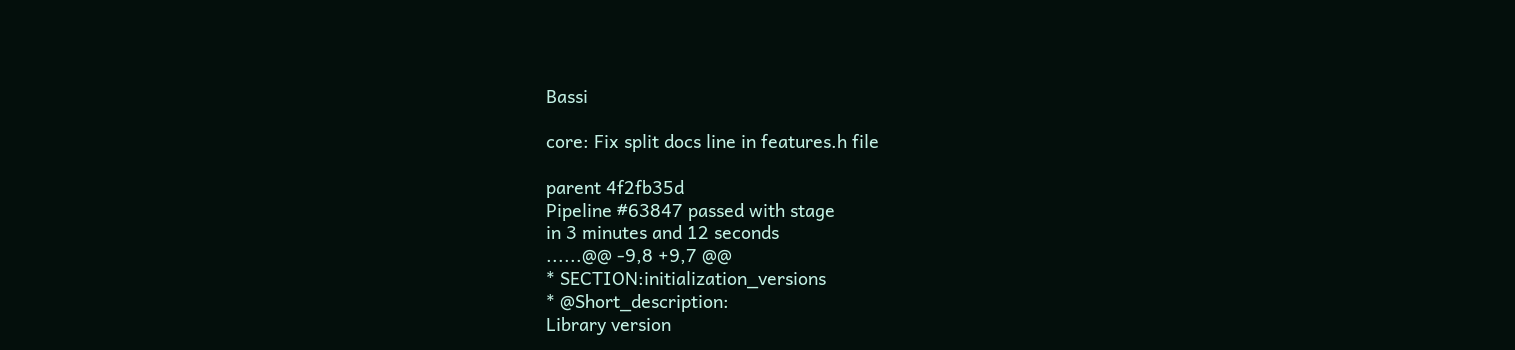Bassi

core: Fix split docs line in features.h file

parent 4f2fb35d
Pipeline #63847 passed with stage
in 3 minutes and 12 seconds
......@@ -9,8 +9,7 @@
* SECTION:initialization_versions
* @Short_description:
Library version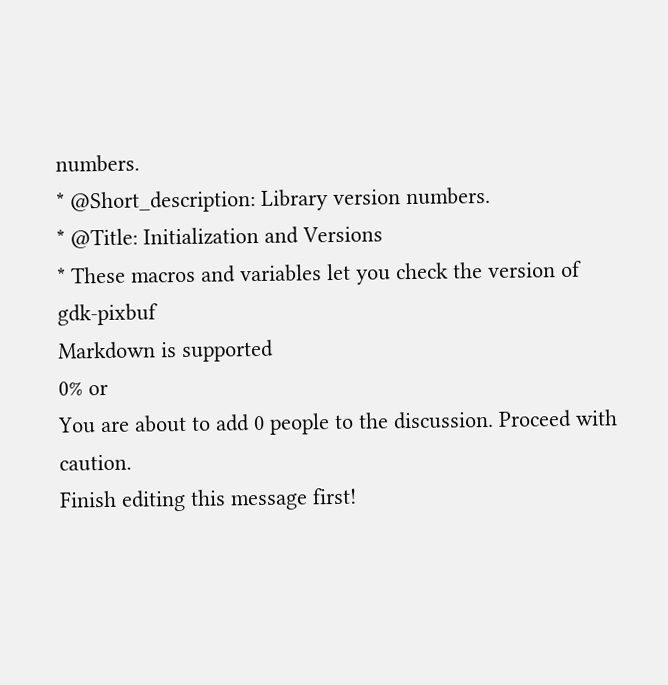numbers.
* @Short_description: Library version numbers.
* @Title: Initialization and Versions
* These macros and variables let you check the version of gdk-pixbuf
Markdown is supported
0% or
You are about to add 0 people to the discussion. Proceed with caution.
Finish editing this message first!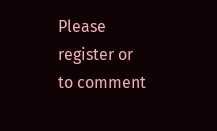Please register or to comment